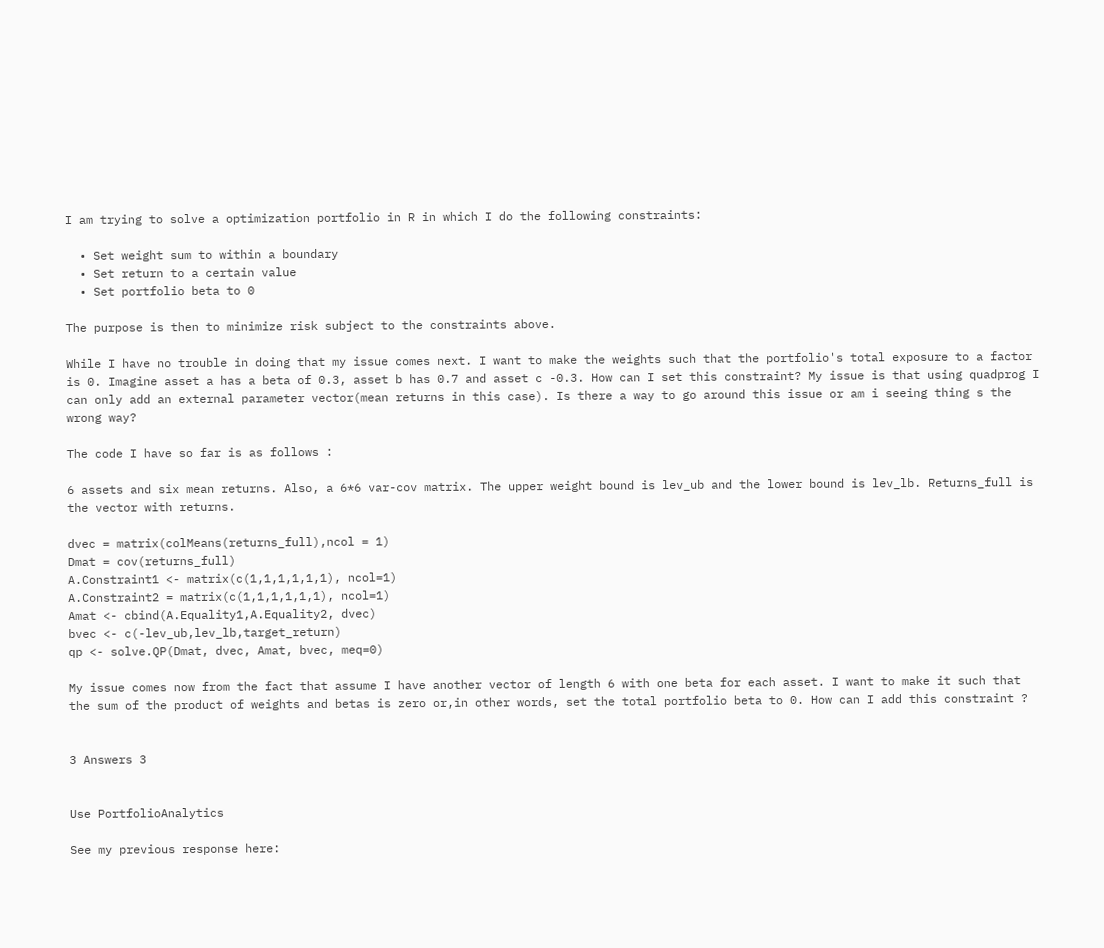I am trying to solve a optimization portfolio in R in which I do the following constraints:

  • Set weight sum to within a boundary
  • Set return to a certain value
  • Set portfolio beta to 0

The purpose is then to minimize risk subject to the constraints above.

While I have no trouble in doing that my issue comes next. I want to make the weights such that the portfolio's total exposure to a factor is 0. Imagine asset a has a beta of 0.3, asset b has 0.7 and asset c -0.3. How can I set this constraint? My issue is that using quadprog I can only add an external parameter vector(mean returns in this case). Is there a way to go around this issue or am i seeing thing s the wrong way?

The code I have so far is as follows :

6 assets and six mean returns. Also, a 6*6 var-cov matrix. The upper weight bound is lev_ub and the lower bound is lev_lb. Returns_full is the vector with returns.

dvec = matrix(colMeans(returns_full),ncol = 1)
Dmat = cov(returns_full)
A.Constraint1 <- matrix(c(1,1,1,1,1,1), ncol=1)
A.Constraint2 = matrix(c(1,1,1,1,1,1), ncol=1)
Amat <- cbind(A.Equality1,A.Equality2, dvec)
bvec <- c(-lev_ub,lev_lb,target_return)
qp <- solve.QP(Dmat, dvec, Amat, bvec, meq=0)

My issue comes now from the fact that assume I have another vector of length 6 with one beta for each asset. I want to make it such that the sum of the product of weights and betas is zero or,in other words, set the total portfolio beta to 0. How can I add this constraint ?


3 Answers 3


Use PortfolioAnalytics

See my previous response here: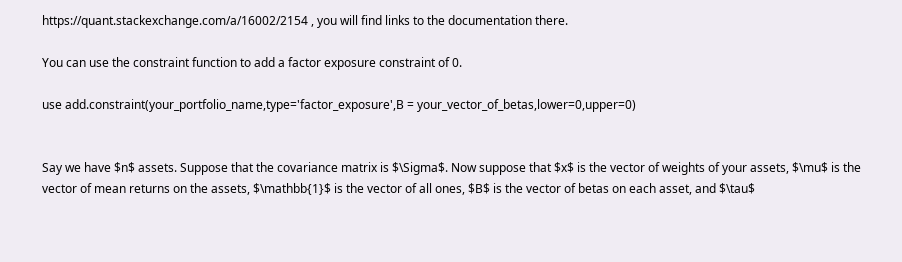https://quant.stackexchange.com/a/16002/2154 , you will find links to the documentation there.

You can use the constraint function to add a factor exposure constraint of 0.

use add.constraint(your_portfolio_name,type='factor_exposure',B = your_vector_of_betas,lower=0,upper=0)


Say we have $n$ assets. Suppose that the covariance matrix is $\Sigma$. Now suppose that $x$ is the vector of weights of your assets, $\mu$ is the vector of mean returns on the assets, $\mathbb{1}$ is the vector of all ones, $B$ is the vector of betas on each asset, and $\tau$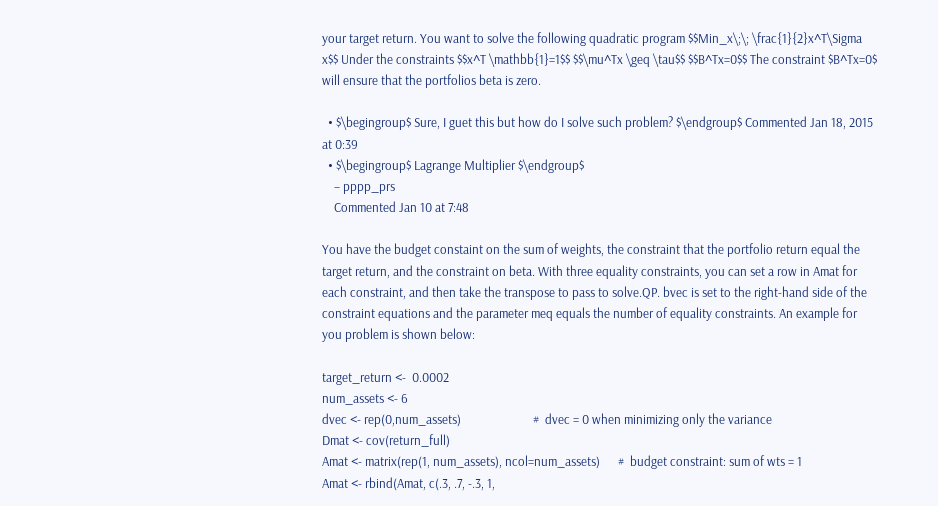your target return. You want to solve the following quadratic program $$Min_x\;\; \frac{1}{2}x^T\Sigma x$$ Under the constraints $$x^T \mathbb{1}=1$$ $$\mu^Tx \geq \tau$$ $$B^Tx=0$$ The constraint $B^Tx=0$ will ensure that the portfolios beta is zero.

  • $\begingroup$ Sure, I guet this but how do I solve such problem? $\endgroup$ Commented Jan 18, 2015 at 0:39
  • $\begingroup$ Lagrange Multiplier $\endgroup$
    – pppp_prs
    Commented Jan 10 at 7:48

You have the budget constaint on the sum of weights, the constraint that the portfolio return equal the target return, and the constraint on beta. With three equality constraints, you can set a row in Amat for each constraint, and then take the transpose to pass to solve.QP. bvec is set to the right-hand side of the constraint equations and the parameter meq equals the number of equality constraints. An example for you problem is shown below:

target_return <-  0.0002
num_assets <- 6
dvec <- rep(0,num_assets)                        #  dvec = 0 when minimizing only the variance
Dmat <- cov(return_full)
Amat <- matrix(rep(1, num_assets), ncol=num_assets)      #  budget constraint: sum of wts = 1
Amat <- rbind(Amat, c(.3, .7, -.3, 1,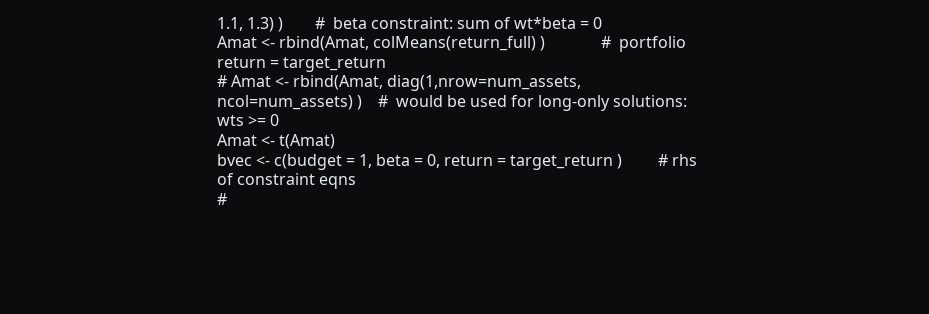1.1, 1.3) )        #  beta constraint: sum of wt*beta = 0
Amat <- rbind(Amat, colMeans(return_full) )              #  portfolio return = target_return
# Amat <- rbind(Amat, diag(1,nrow=num_assets, ncol=num_assets) )    #  would be used for long-only solutions: wts >= 0
Amat <- t(Amat)
bvec <- c(budget = 1, beta = 0, return = target_return )         # rhs of constraint eqns
#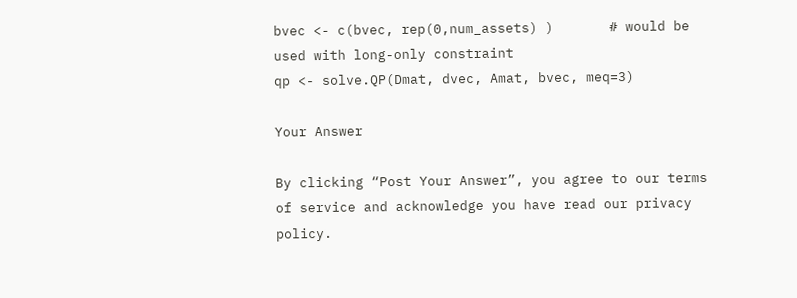bvec <- c(bvec, rep(0,num_assets) )       # would be used with long-only constraint
qp <- solve.QP(Dmat, dvec, Amat, bvec, meq=3)

Your Answer

By clicking “Post Your Answer”, you agree to our terms of service and acknowledge you have read our privacy policy.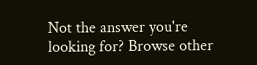Not the answer you're looking for? Browse other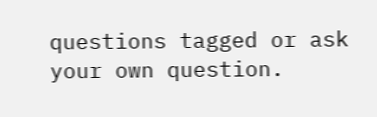questions tagged or ask your own question.